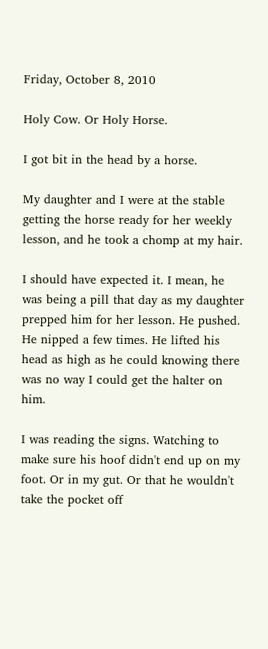Friday, October 8, 2010

Holy Cow. Or Holy Horse.

I got bit in the head by a horse.

My daughter and I were at the stable getting the horse ready for her weekly lesson, and he took a chomp at my hair.

I should have expected it. I mean, he was being a pill that day as my daughter prepped him for her lesson. He pushed. He nipped a few times. He lifted his head as high as he could knowing there was no way I could get the halter on him.

I was reading the signs. Watching to make sure his hoof didn't end up on my foot. Or in my gut. Or that he wouldn't take the pocket off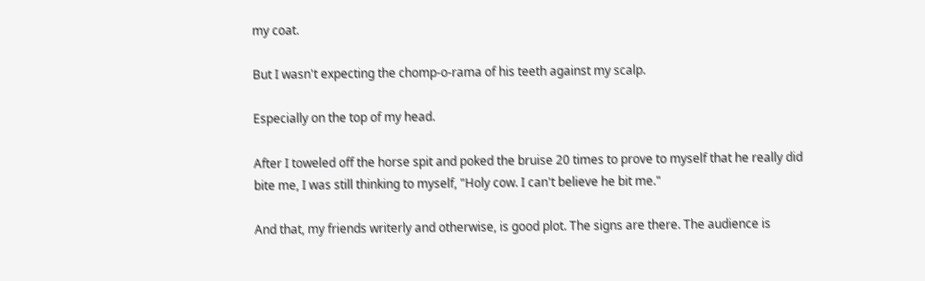my coat.

But I wasn't expecting the chomp-o-rama of his teeth against my scalp.

Especially on the top of my head.

After I toweled off the horse spit and poked the bruise 20 times to prove to myself that he really did bite me, I was still thinking to myself, "Holy cow. I can't believe he bit me."

And that, my friends writerly and otherwise, is good plot. The signs are there. The audience is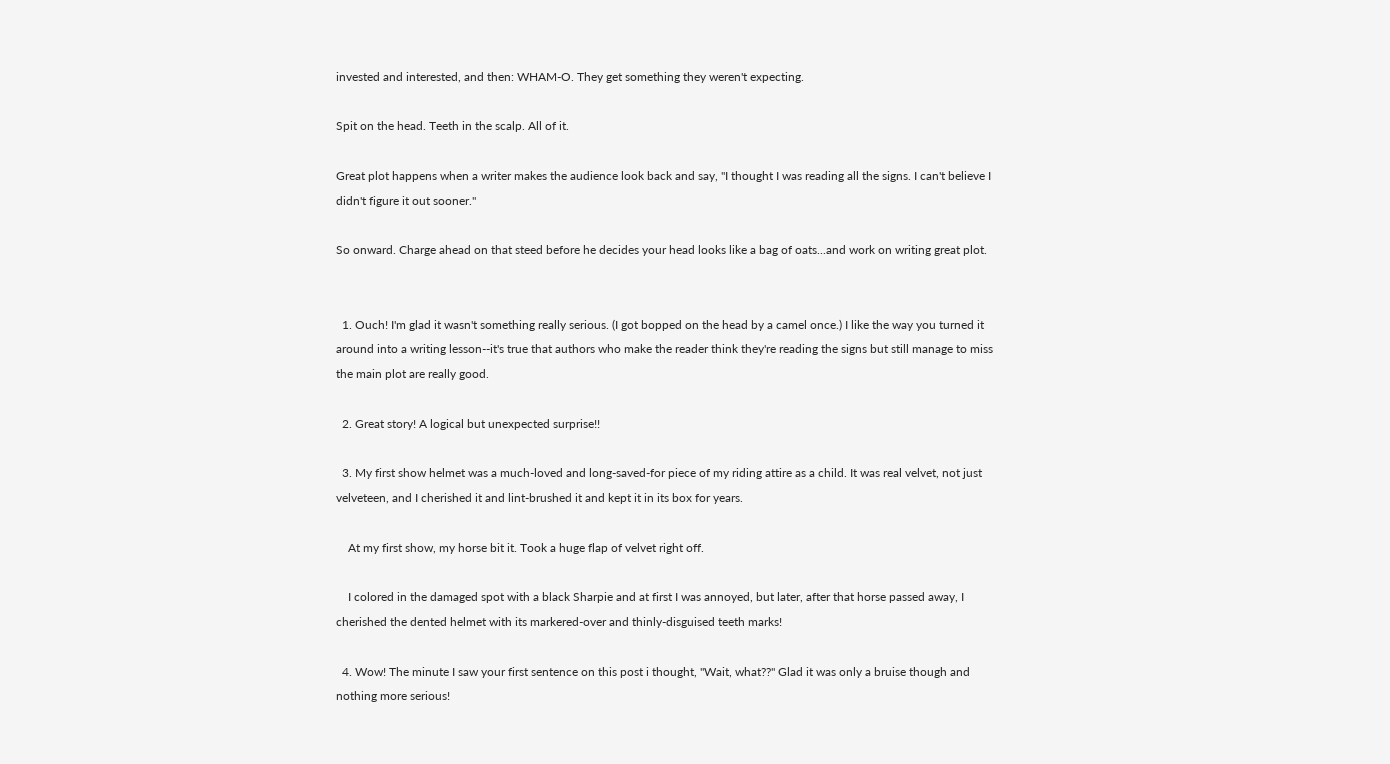invested and interested, and then: WHAM-O. They get something they weren't expecting.

Spit on the head. Teeth in the scalp. All of it.

Great plot happens when a writer makes the audience look back and say, "I thought I was reading all the signs. I can't believe I didn't figure it out sooner."

So onward. Charge ahead on that steed before he decides your head looks like a bag of oats...and work on writing great plot.


  1. Ouch! I'm glad it wasn't something really serious. (I got bopped on the head by a camel once.) I like the way you turned it around into a writing lesson--it's true that authors who make the reader think they're reading the signs but still manage to miss the main plot are really good.

  2. Great story! A logical but unexpected surprise!!

  3. My first show helmet was a much-loved and long-saved-for piece of my riding attire as a child. It was real velvet, not just velveteen, and I cherished it and lint-brushed it and kept it in its box for years.

    At my first show, my horse bit it. Took a huge flap of velvet right off.

    I colored in the damaged spot with a black Sharpie and at first I was annoyed, but later, after that horse passed away, I cherished the dented helmet with its markered-over and thinly-disguised teeth marks!

  4. Wow! The minute I saw your first sentence on this post i thought, "Wait, what??" Glad it was only a bruise though and nothing more serious!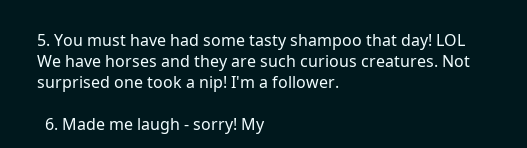5. You must have had some tasty shampoo that day! LOL We have horses and they are such curious creatures. Not surprised one took a nip! I'm a follower.

  6. Made me laugh - sorry! My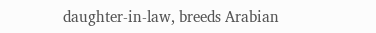daughter-in-law, breeds Arabian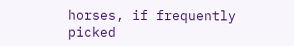horses, if frequently picked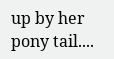up by her pony tail....